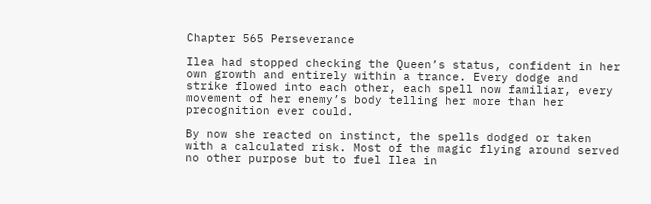Chapter 565 Perseverance

Ilea had stopped checking the Queen’s status, confident in her own growth and entirely within a trance. Every dodge and strike flowed into each other, each spell now familiar, every movement of her enemy’s body telling her more than her precognition ever could.

By now she reacted on instinct, the spells dodged or taken with a calculated risk. Most of the magic flying around served no other purpose but to fuel Ilea in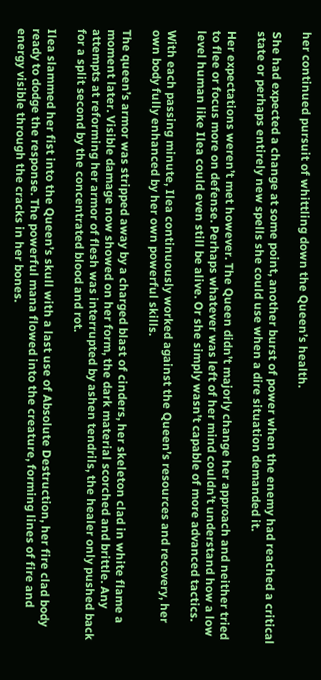her continued pursuit of whittling down the Queen’s health.

She had expected a change at some point, another burst of power when the enemy had reached a critical state or perhaps entirely new spells she could use when a dire situation demanded it.

Her expectations weren’t met however. The Queen didn’t majorly change her approach and neither tried to flee or focus more on defense. Perhaps whatever was left of her mind couldn’t understand how a low level human like Ilea could even still be alive. Or she simply wasn’t capable of more advanced tactics.

With each passing minute, Ilea continuously worked against the Queen’s resources and recovery, her own body fully enhanced by her own powerful skills.

The queen’s armor was stripped away by a charged blast of cinders, her skeleton clad in white flame a moment later. Visible damage now showed on her form, the dark material scorched and brittle. Any attempts at reforming her armor of flesh was interrupted by ashen tendrils, the healer only pushed back for a split second by the concentrated blood and rot.

Ilea slammed her fist into the Queen’s skull with a last use of Absolute Destruction, her fire clad body ready to dodge the response. The powerful mana flowed into the creature, forming lines of fire and energy visible through the cracks in her bones.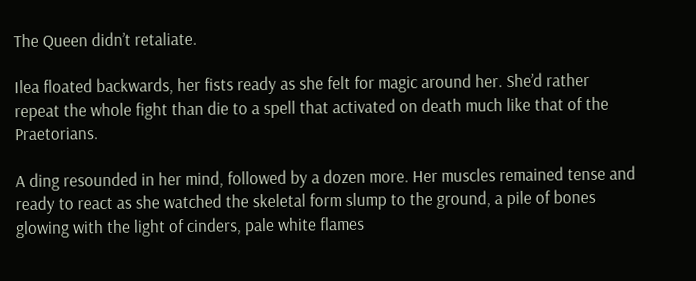The Queen didn’t retaliate.

Ilea floated backwards, her fists ready as she felt for magic around her. She’d rather repeat the whole fight than die to a spell that activated on death much like that of the Praetorians.

A ding resounded in her mind, followed by a dozen more. Her muscles remained tense and ready to react as she watched the skeletal form slump to the ground, a pile of bones glowing with the light of cinders, pale white flames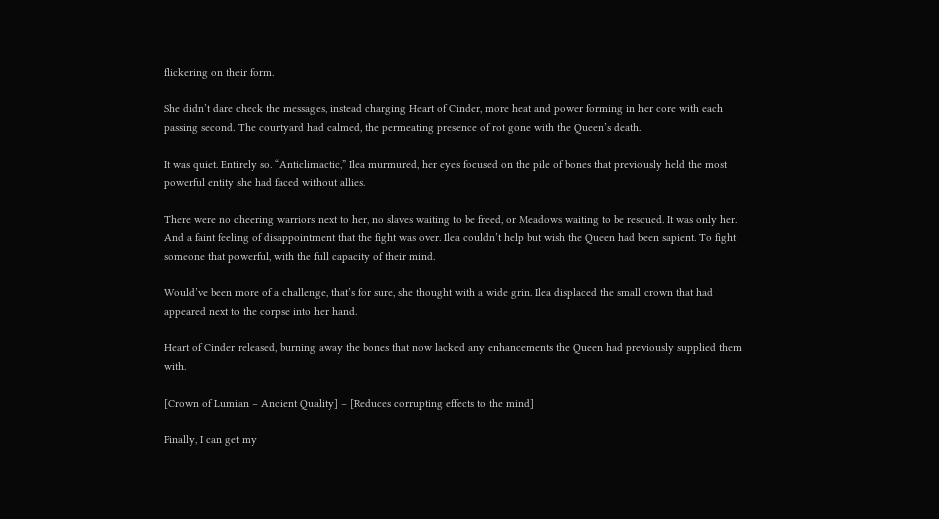flickering on their form.

She didn’t dare check the messages, instead charging Heart of Cinder, more heat and power forming in her core with each passing second. The courtyard had calmed, the permeating presence of rot gone with the Queen’s death.

It was quiet. Entirely so. “Anticlimactic,” Ilea murmured, her eyes focused on the pile of bones that previously held the most powerful entity she had faced without allies.

There were no cheering warriors next to her, no slaves waiting to be freed, or Meadows waiting to be rescued. It was only her. And a faint feeling of disappointment that the fight was over. Ilea couldn’t help but wish the Queen had been sapient. To fight someone that powerful, with the full capacity of their mind.

Would’ve been more of a challenge, that’s for sure, she thought with a wide grin. Ilea displaced the small crown that had appeared next to the corpse into her hand.

Heart of Cinder released, burning away the bones that now lacked any enhancements the Queen had previously supplied them with.

[Crown of Lumian – Ancient Quality] – [Reduces corrupting effects to the mind]

Finally, I can get my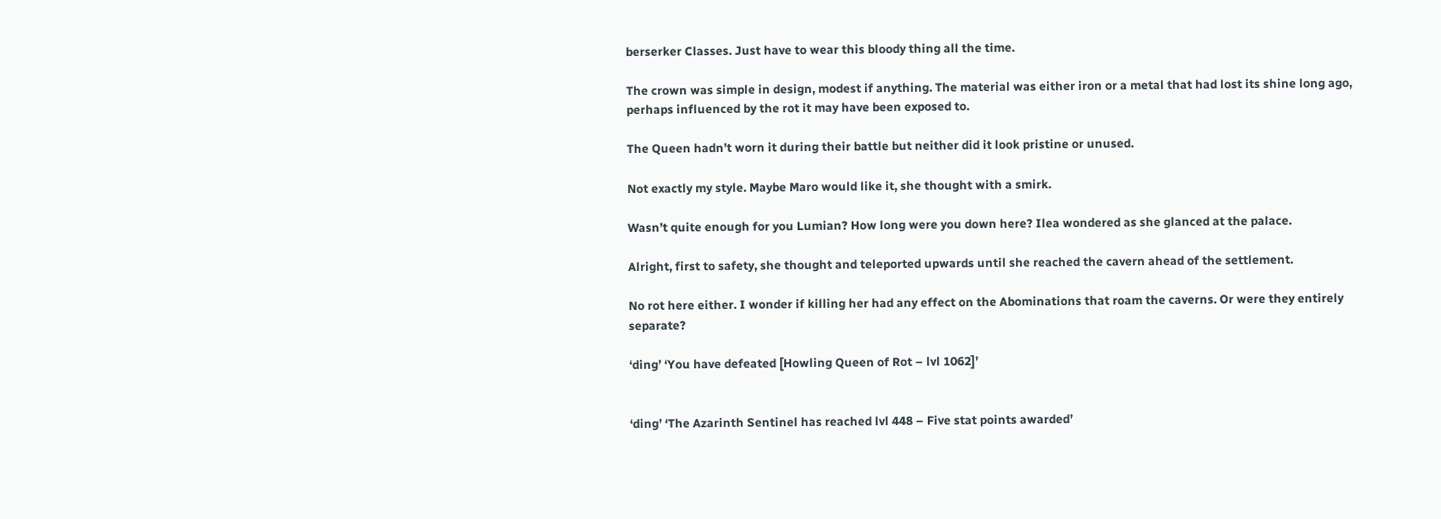berserker Classes. Just have to wear this bloody thing all the time.

The crown was simple in design, modest if anything. The material was either iron or a metal that had lost its shine long ago, perhaps influenced by the rot it may have been exposed to.

The Queen hadn’t worn it during their battle but neither did it look pristine or unused.

Not exactly my style. Maybe Maro would like it, she thought with a smirk.

Wasn’t quite enough for you Lumian? How long were you down here? Ilea wondered as she glanced at the palace.

Alright, first to safety, she thought and teleported upwards until she reached the cavern ahead of the settlement.

No rot here either. I wonder if killing her had any effect on the Abominations that roam the caverns. Or were they entirely separate?

‘ding’ ‘You have defeated [Howling Queen of Rot – lvl 1062]’


‘ding’ ‘The Azarinth Sentinel has reached lvl 448 – Five stat points awarded’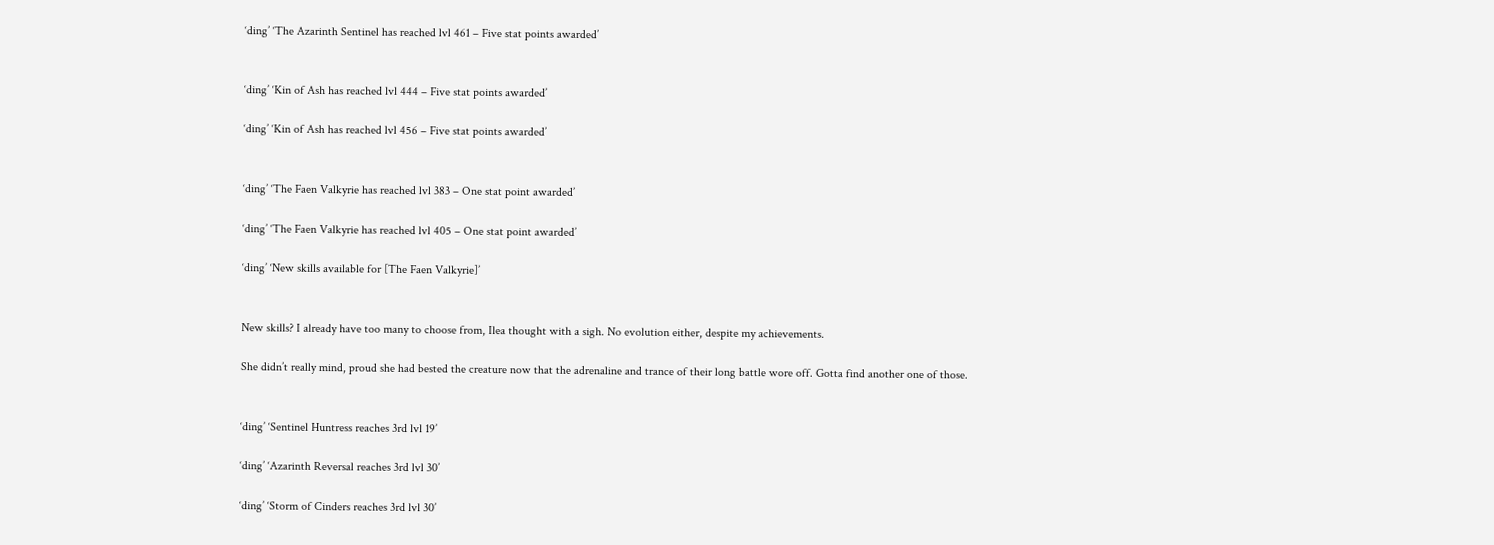‘ding’ ‘The Azarinth Sentinel has reached lvl 461 – Five stat points awarded’


‘ding’ ‘Kin of Ash has reached lvl 444 – Five stat points awarded’

‘ding’ ‘Kin of Ash has reached lvl 456 – Five stat points awarded’


‘ding’ ‘The Faen Valkyrie has reached lvl 383 – One stat point awarded’

‘ding’ ‘The Faen Valkyrie has reached lvl 405 – One stat point awarded’

‘ding’ ‘New skills available for [The Faen Valkyrie]’


New skills? I already have too many to choose from, Ilea thought with a sigh. No evolution either, despite my achievements.

She didn’t really mind, proud she had bested the creature now that the adrenaline and trance of their long battle wore off. Gotta find another one of those.


‘ding’ ‘Sentinel Huntress reaches 3rd lvl 19’

‘ding’ ‘Azarinth Reversal reaches 3rd lvl 30’

‘ding’ ‘Storm of Cinders reaches 3rd lvl 30’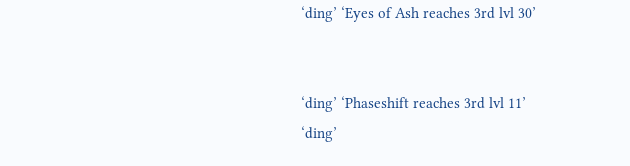‘ding’ ‘Eyes of Ash reaches 3rd lvl 30’


‘ding’ ‘Phaseshift reaches 3rd lvl 11’
‘ding’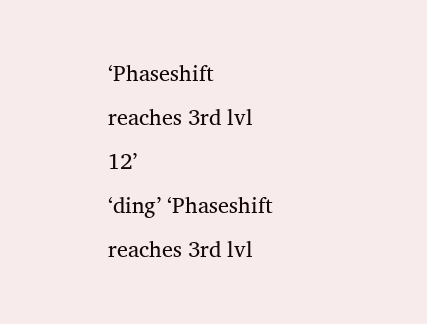‘Phaseshift reaches 3rd lvl 12’
‘ding’ ‘Phaseshift reaches 3rd lvl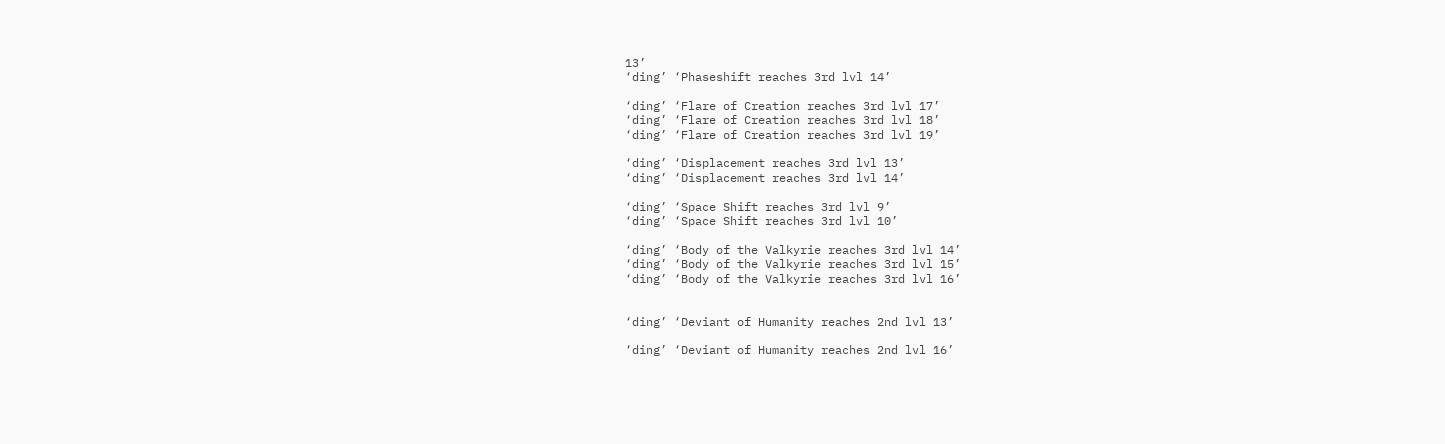13’
‘ding’ ‘Phaseshift reaches 3rd lvl 14’

‘ding’ ‘Flare of Creation reaches 3rd lvl 17’
‘ding’ ‘Flare of Creation reaches 3rd lvl 18’
‘ding’ ‘Flare of Creation reaches 3rd lvl 19’

‘ding’ ‘Displacement reaches 3rd lvl 13’
‘ding’ ‘Displacement reaches 3rd lvl 14’

‘ding’ ‘Space Shift reaches 3rd lvl 9’
‘ding’ ‘Space Shift reaches 3rd lvl 10’

‘ding’ ‘Body of the Valkyrie reaches 3rd lvl 14’
‘ding’ ‘Body of the Valkyrie reaches 3rd lvl 15’
‘ding’ ‘Body of the Valkyrie reaches 3rd lvl 16’


‘ding’ ‘Deviant of Humanity reaches 2nd lvl 13’

‘ding’ ‘Deviant of Humanity reaches 2nd lvl 16’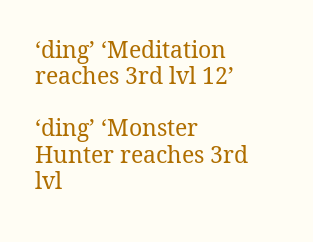‘ding’ ‘Meditation reaches 3rd lvl 12’

‘ding’ ‘Monster Hunter reaches 3rd lvl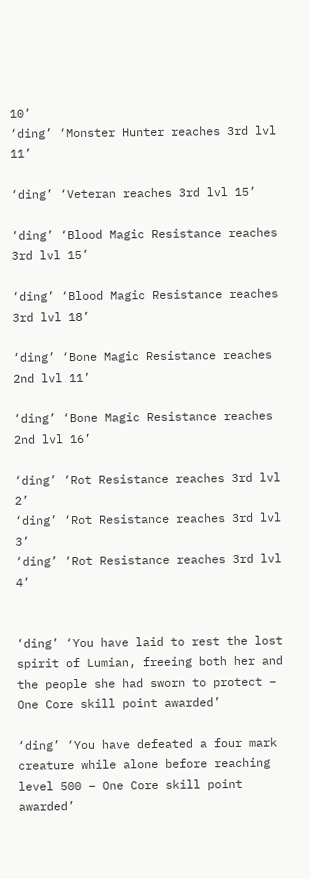10’
‘ding’ ‘Monster Hunter reaches 3rd lvl 11’

‘ding’ ‘Veteran reaches 3rd lvl 15’

‘ding’ ‘Blood Magic Resistance reaches 3rd lvl 15’

‘ding’ ‘Blood Magic Resistance reaches 3rd lvl 18’

‘ding’ ‘Bone Magic Resistance reaches 2nd lvl 11’

‘ding’ ‘Bone Magic Resistance reaches 2nd lvl 16’

‘ding’ ‘Rot Resistance reaches 3rd lvl 2’
‘ding’ ‘Rot Resistance reaches 3rd lvl 3’
‘ding’ ‘Rot Resistance reaches 3rd lvl 4’


‘ding’ ‘You have laid to rest the lost spirit of Lumian, freeing both her and the people she had sworn to protect – One Core skill point awarded’

‘ding’ ‘You have defeated a four mark creature while alone before reaching level 500 – One Core skill point awarded’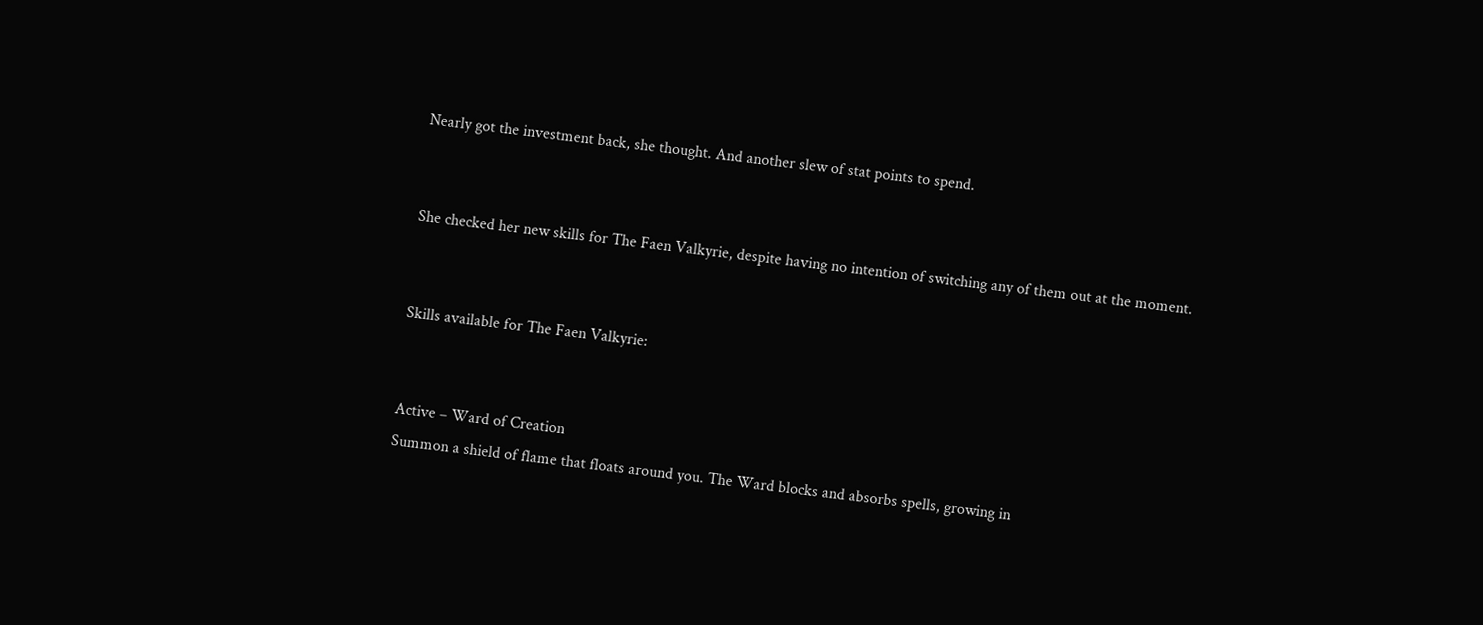Nearly got the investment back, she thought. And another slew of stat points to spend.


She checked her new skills for The Faen Valkyrie, despite having no intention of switching any of them out at the moment.


Skills available for The Faen Valkyrie:


Active – Ward of Creation
Summon a shield of flame that floats around you. The Ward blocks and absorbs spells, growing in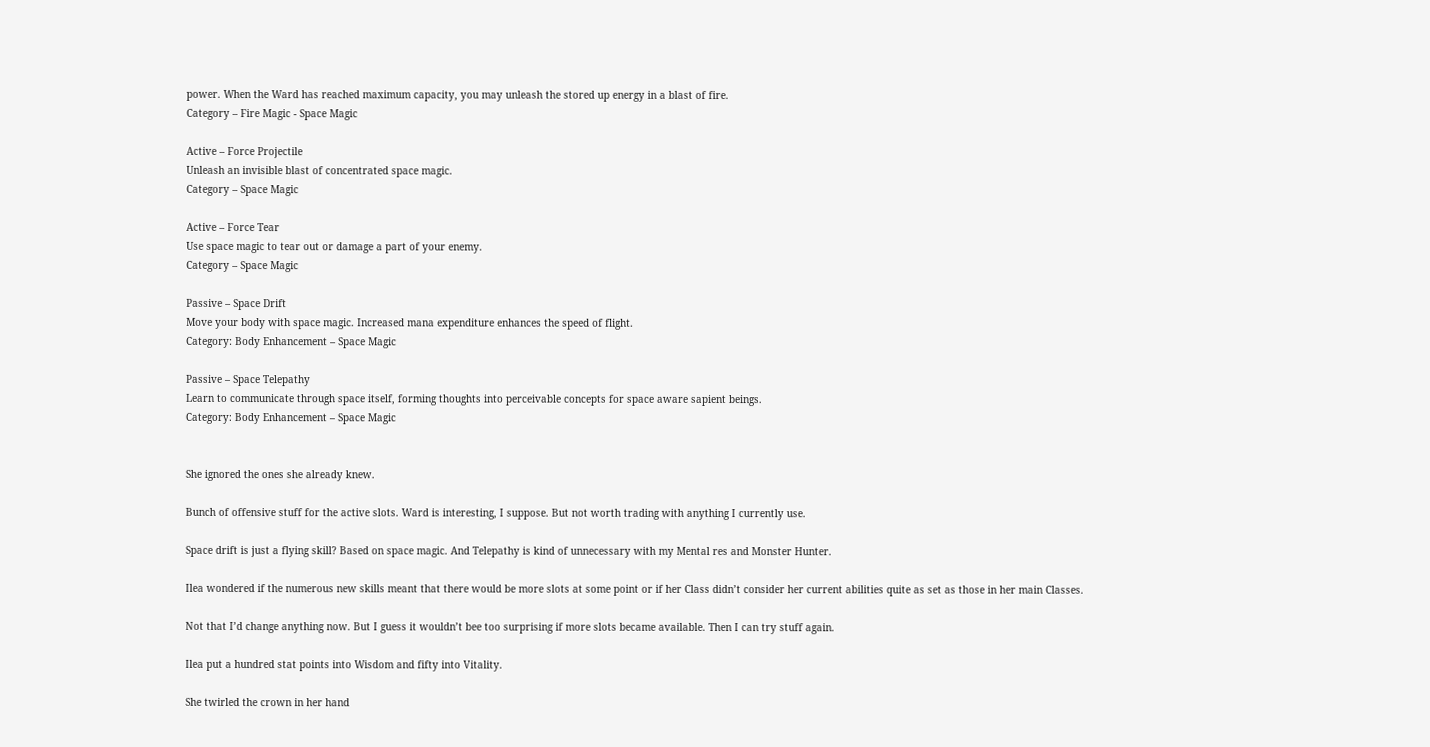power. When the Ward has reached maximum capacity, you may unleash the stored up energy in a blast of fire.
Category – Fire Magic - Space Magic

Active – Force Projectile
Unleash an invisible blast of concentrated space magic.
Category – Space Magic

Active – Force Tear
Use space magic to tear out or damage a part of your enemy.
Category – Space Magic

Passive – Space Drift
Move your body with space magic. Increased mana expenditure enhances the speed of flight.
Category: Body Enhancement – Space Magic

Passive – Space Telepathy
Learn to communicate through space itself, forming thoughts into perceivable concepts for space aware sapient beings.
Category: Body Enhancement – Space Magic


She ignored the ones she already knew.

Bunch of offensive stuff for the active slots. Ward is interesting, I suppose. But not worth trading with anything I currently use.

Space drift is just a flying skill? Based on space magic. And Telepathy is kind of unnecessary with my Mental res and Monster Hunter.

Ilea wondered if the numerous new skills meant that there would be more slots at some point or if her Class didn’t consider her current abilities quite as set as those in her main Classes.

Not that I’d change anything now. But I guess it wouldn’t bee too surprising if more slots became available. Then I can try stuff again.

Ilea put a hundred stat points into Wisdom and fifty into Vitality.

She twirled the crown in her hand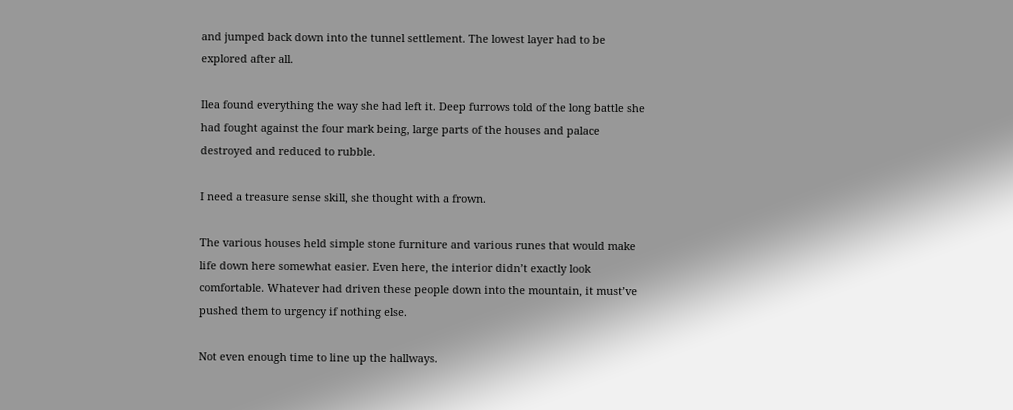and jumped back down into the tunnel settlement. The lowest layer had to be explored after all.

Ilea found everything the way she had left it. Deep furrows told of the long battle she had fought against the four mark being, large parts of the houses and palace destroyed and reduced to rubble.

I need a treasure sense skill, she thought with a frown.

The various houses held simple stone furniture and various runes that would make life down here somewhat easier. Even here, the interior didn’t exactly look comfortable. Whatever had driven these people down into the mountain, it must’ve pushed them to urgency if nothing else.

Not even enough time to line up the hallways.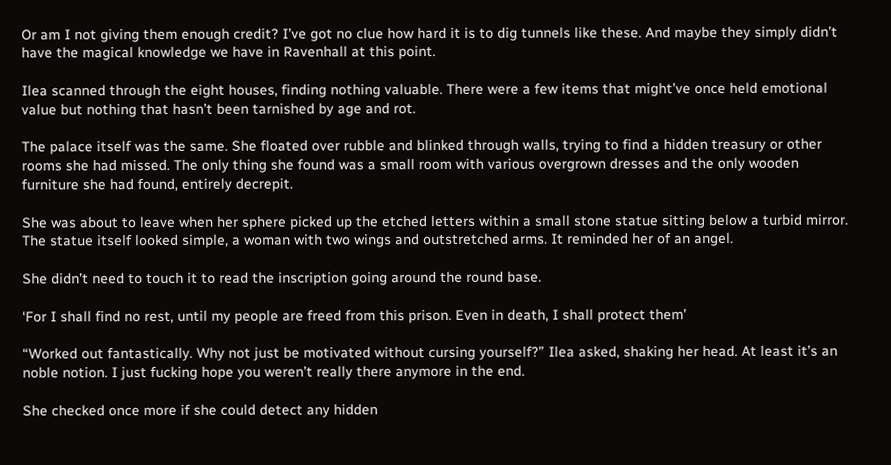Or am I not giving them enough credit? I’ve got no clue how hard it is to dig tunnels like these. And maybe they simply didn’t have the magical knowledge we have in Ravenhall at this point.

Ilea scanned through the eight houses, finding nothing valuable. There were a few items that might’ve once held emotional value but nothing that hasn’t been tarnished by age and rot.

The palace itself was the same. She floated over rubble and blinked through walls, trying to find a hidden treasury or other rooms she had missed. The only thing she found was a small room with various overgrown dresses and the only wooden furniture she had found, entirely decrepit.

She was about to leave when her sphere picked up the etched letters within a small stone statue sitting below a turbid mirror. The statue itself looked simple, a woman with two wings and outstretched arms. It reminded her of an angel.

She didn’t need to touch it to read the inscription going around the round base.

‘For I shall find no rest, until my people are freed from this prison. Even in death, I shall protect them’

“Worked out fantastically. Why not just be motivated without cursing yourself?” Ilea asked, shaking her head. At least it’s an noble notion. I just fucking hope you weren’t really there anymore in the end.

She checked once more if she could detect any hidden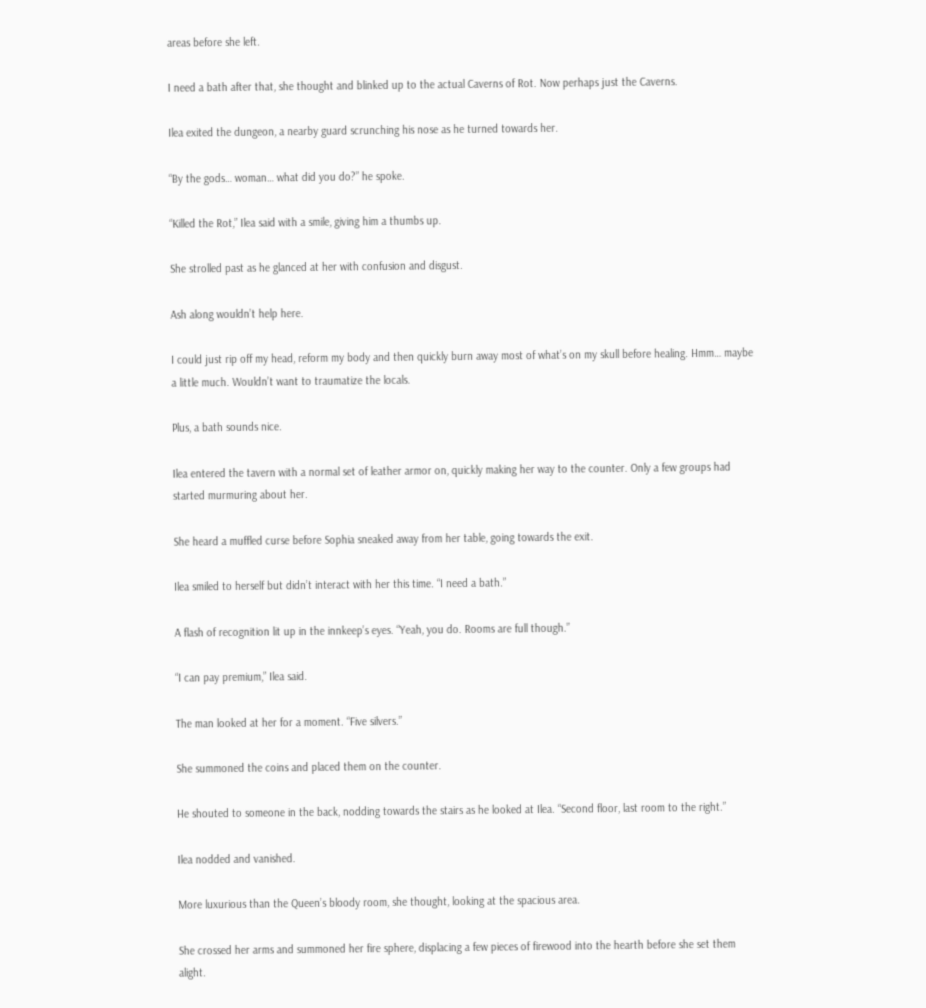areas before she left.

I need a bath after that, she thought and blinked up to the actual Caverns of Rot. Now perhaps just the Caverns.

Ilea exited the dungeon, a nearby guard scrunching his nose as he turned towards her.

“By the gods… woman… what did you do?” he spoke.

“Killed the Rot,” Ilea said with a smile, giving him a thumbs up.

She strolled past as he glanced at her with confusion and disgust.

Ash along wouldn’t help here.

I could just rip off my head, reform my body and then quickly burn away most of what’s on my skull before healing. Hmm… maybe a little much. Wouldn’t want to traumatize the locals.

Plus, a bath sounds nice.

Ilea entered the tavern with a normal set of leather armor on, quickly making her way to the counter. Only a few groups had started murmuring about her.

She heard a muffled curse before Sophia sneaked away from her table, going towards the exit.

Ilea smiled to herself but didn’t interact with her this time. “I need a bath.”

A flash of recognition lit up in the innkeep’s eyes. “Yeah, you do. Rooms are full though.”

“I can pay premium,” Ilea said.

The man looked at her for a moment. “Five silvers.”

She summoned the coins and placed them on the counter.

He shouted to someone in the back, nodding towards the stairs as he looked at Ilea. “Second floor, last room to the right.”

Ilea nodded and vanished.

More luxurious than the Queen’s bloody room, she thought, looking at the spacious area.

She crossed her arms and summoned her fire sphere, displacing a few pieces of firewood into the hearth before she set them alight.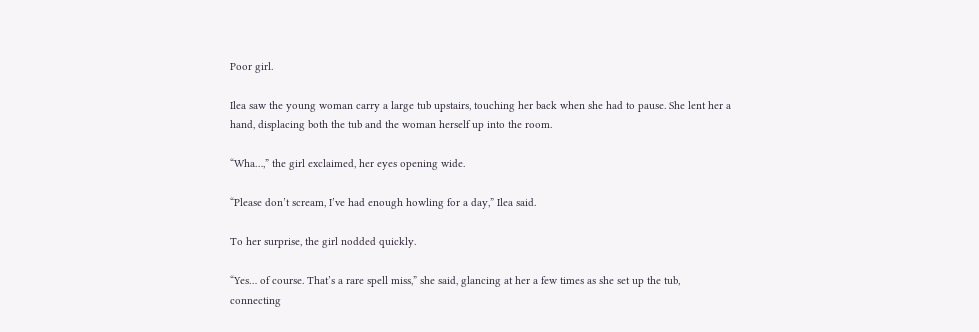Poor girl.

Ilea saw the young woman carry a large tub upstairs, touching her back when she had to pause. She lent her a hand, displacing both the tub and the woman herself up into the room.

“Wha…,” the girl exclaimed, her eyes opening wide.

“Please don’t scream, I’ve had enough howling for a day,” Ilea said.

To her surprise, the girl nodded quickly.

“Yes… of course. That’s a rare spell miss,” she said, glancing at her a few times as she set up the tub, connecting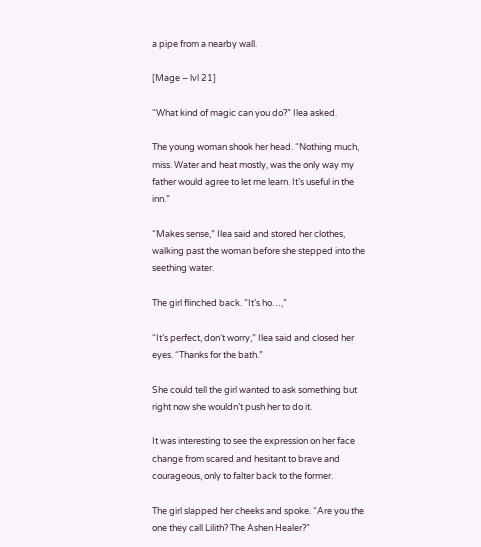a pipe from a nearby wall.

[Mage – lvl 21]

“What kind of magic can you do?” Ilea asked.

The young woman shook her head. “Nothing much, miss. Water and heat mostly, was the only way my father would agree to let me learn. It’s useful in the inn.”

“Makes sense,” Ilea said and stored her clothes, walking past the woman before she stepped into the seething water.

The girl flinched back. “It’s ho…,”

“It’s perfect, don’t worry,” Ilea said and closed her eyes. “Thanks for the bath.”

She could tell the girl wanted to ask something but right now she wouldn’t push her to do it.

It was interesting to see the expression on her face change from scared and hesitant to brave and courageous, only to falter back to the former.

The girl slapped her cheeks and spoke. “Are you the one they call Lilith? The Ashen Healer?”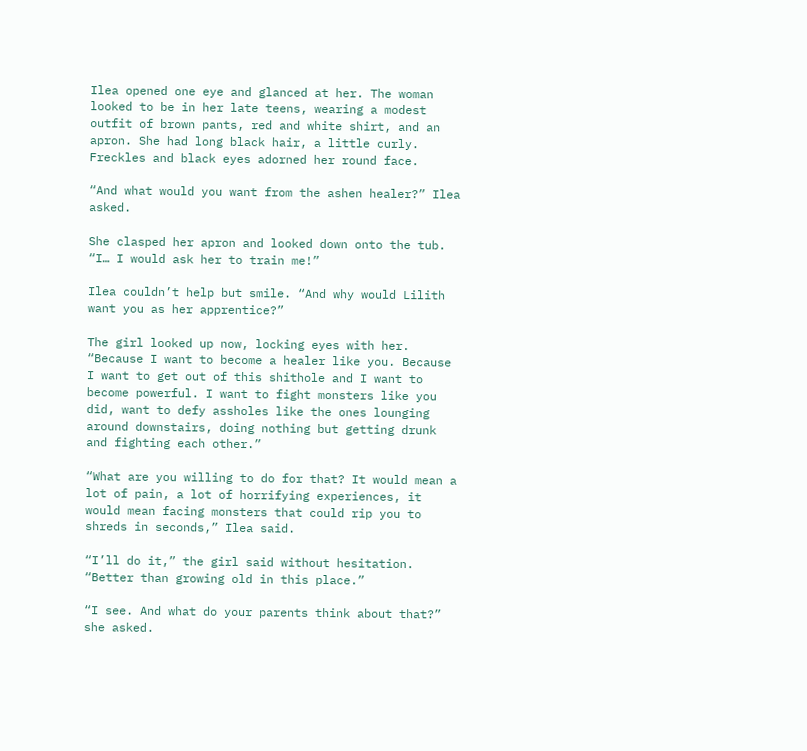Ilea opened one eye and glanced at her. The woman looked to be in her late teens, wearing a modest outfit of brown pants, red and white shirt, and an apron. She had long black hair, a little curly. Freckles and black eyes adorned her round face.

“And what would you want from the ashen healer?” Ilea asked.

She clasped her apron and looked down onto the tub. “I… I would ask her to train me!”

Ilea couldn’t help but smile. “And why would Lilith want you as her apprentice?”

The girl looked up now, locking eyes with her. “Because I want to become a healer like you. Because I want to get out of this shithole and I want to become powerful. I want to fight monsters like you did, want to defy assholes like the ones lounging around downstairs, doing nothing but getting drunk and fighting each other.”

“What are you willing to do for that? It would mean a lot of pain, a lot of horrifying experiences, it would mean facing monsters that could rip you to shreds in seconds,” Ilea said.

“I’ll do it,” the girl said without hesitation. “Better than growing old in this place.”

“I see. And what do your parents think about that?” she asked.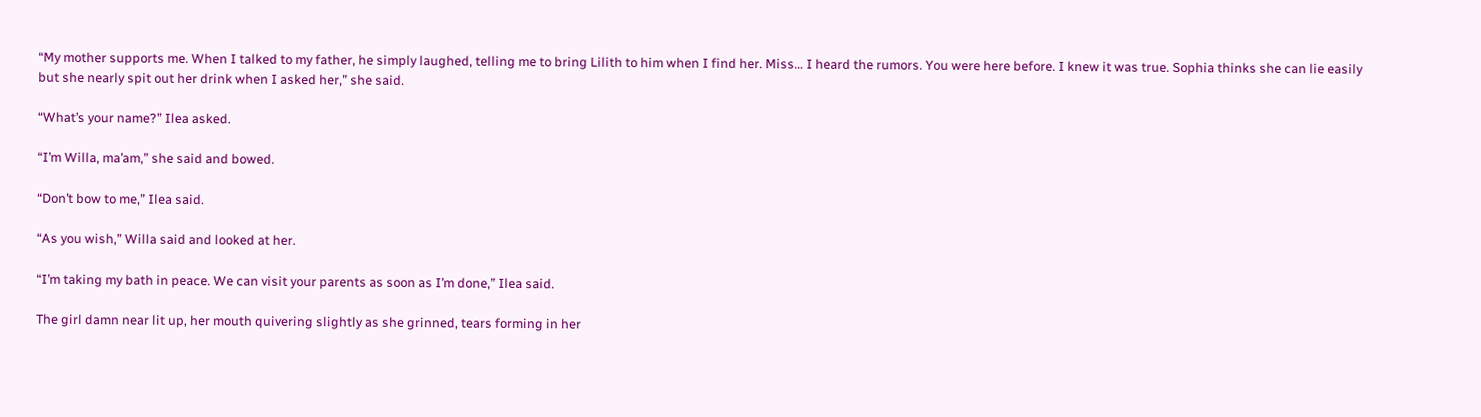“My mother supports me. When I talked to my father, he simply laughed, telling me to bring Lilith to him when I find her. Miss… I heard the rumors. You were here before. I knew it was true. Sophia thinks she can lie easily but she nearly spit out her drink when I asked her,” she said.

“What’s your name?” Ilea asked.

“I’m Willa, ma’am,” she said and bowed.

“Don’t bow to me,” Ilea said.

“As you wish,” Willa said and looked at her.

“I’m taking my bath in peace. We can visit your parents as soon as I’m done,” Ilea said.

The girl damn near lit up, her mouth quivering slightly as she grinned, tears forming in her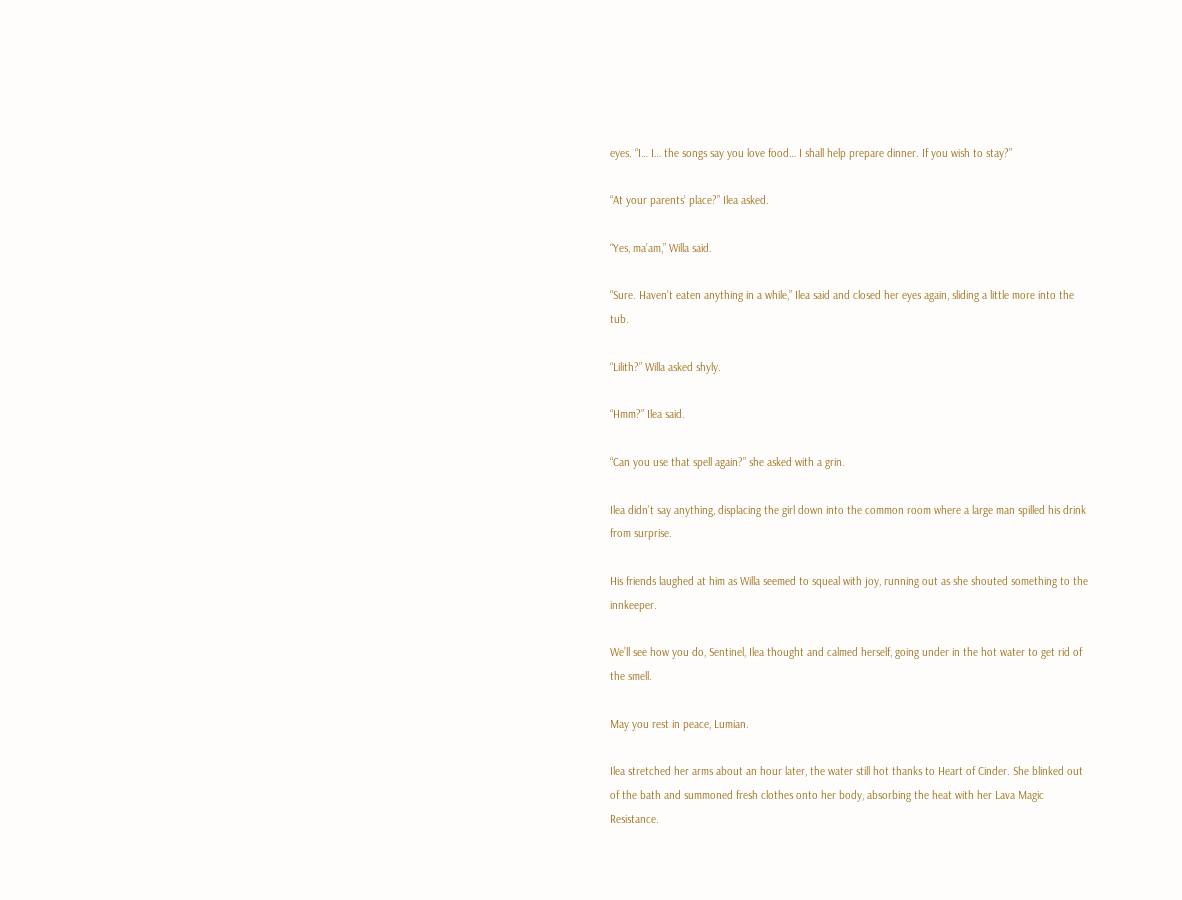eyes. “I… I… the songs say you love food… I shall help prepare dinner. If you wish to stay?”

“At your parents’ place?” Ilea asked.

“Yes, ma’am,” Willa said.

“Sure. Haven’t eaten anything in a while,” Ilea said and closed her eyes again, sliding a little more into the tub.

“Lilith?” Willa asked shyly.

“Hmm?” Ilea said.

“Can you use that spell again?” she asked with a grin.

Ilea didn’t say anything, displacing the girl down into the common room where a large man spilled his drink from surprise.

His friends laughed at him as Willa seemed to squeal with joy, running out as she shouted something to the innkeeper.

We’ll see how you do, Sentinel, Ilea thought and calmed herself, going under in the hot water to get rid of the smell.

May you rest in peace, Lumian.

Ilea stretched her arms about an hour later, the water still hot thanks to Heart of Cinder. She blinked out of the bath and summoned fresh clothes onto her body, absorbing the heat with her Lava Magic Resistance.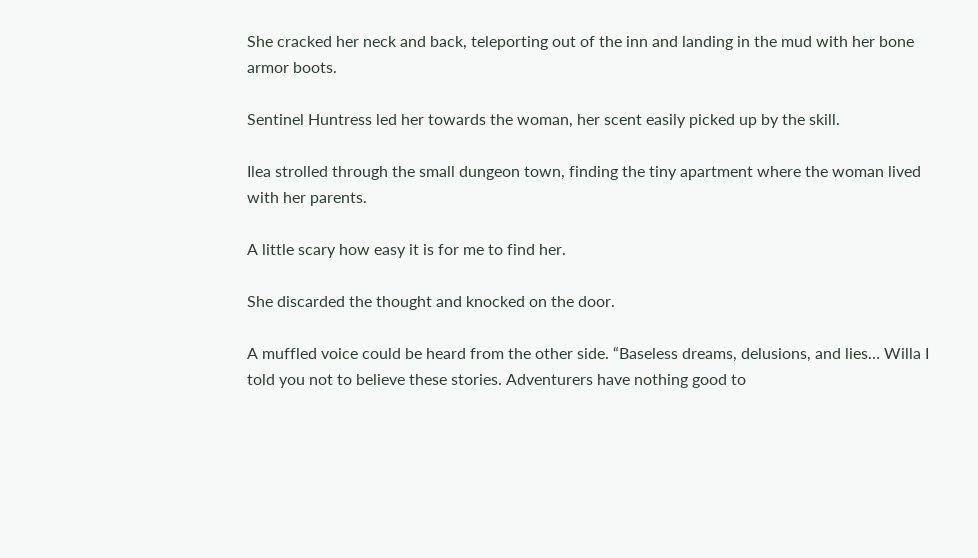She cracked her neck and back, teleporting out of the inn and landing in the mud with her bone armor boots.

Sentinel Huntress led her towards the woman, her scent easily picked up by the skill.

Ilea strolled through the small dungeon town, finding the tiny apartment where the woman lived with her parents.

A little scary how easy it is for me to find her.

She discarded the thought and knocked on the door.

A muffled voice could be heard from the other side. “Baseless dreams, delusions, and lies… Willa I told you not to believe these stories. Adventurers have nothing good to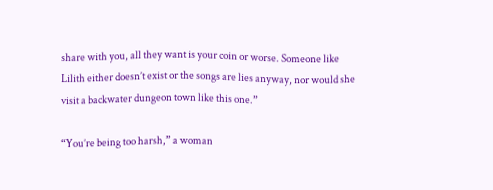share with you, all they want is your coin or worse. Someone like Lilith either doesn’t exist or the songs are lies anyway, nor would she visit a backwater dungeon town like this one.”

“You’re being too harsh,” a woman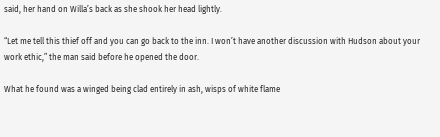said, her hand on Willa’s back as she shook her head lightly.

“Let me tell this thief off and you can go back to the inn. I won’t have another discussion with Hudson about your work ethic,” the man said before he opened the door.

What he found was a winged being clad entirely in ash, wisps of white flame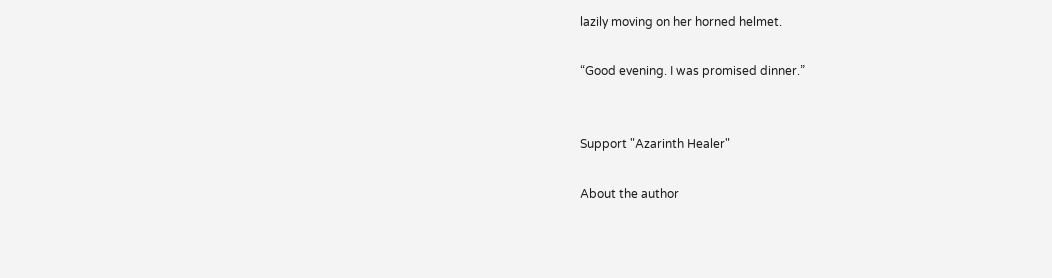lazily moving on her horned helmet.

“Good evening. I was promised dinner.”


Support "Azarinth Healer"

About the author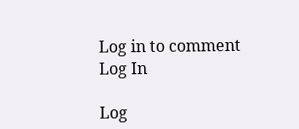Log in to comment
Log In

Log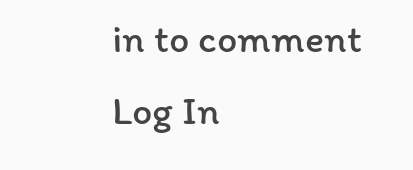in to comment
Log In